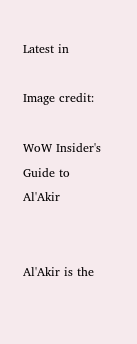Latest in

Image credit:

WoW Insider's Guide to Al'Akir


Al'Akir is the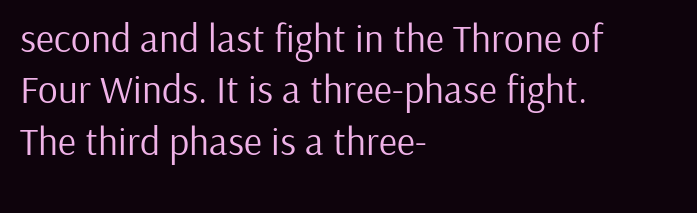second and last fight in the Throne of Four Winds. It is a three-phase fight. The third phase is a three-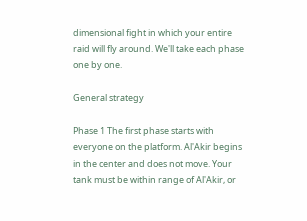dimensional fight in which your entire raid will fly around. We'll take each phase one by one.

General strategy

Phase 1 The first phase starts with everyone on the platform. Al'Akir begins in the center and does not move. Your tank must be within range of Al'Akir, or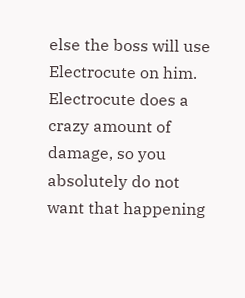else the boss will use Electrocute on him. Electrocute does a crazy amount of damage, so you absolutely do not want that happening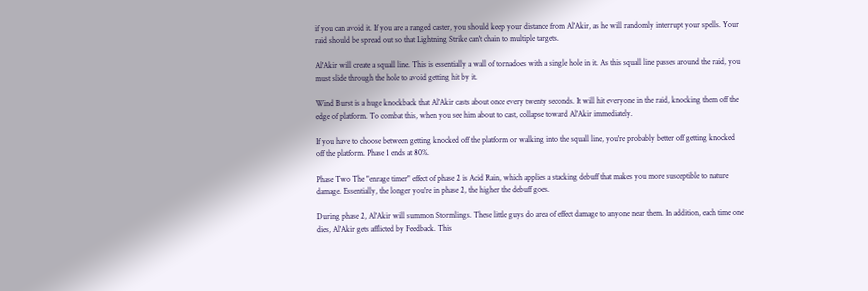if you can avoid it. If you are a ranged caster, you should keep your distance from Al'Akir, as he will randomly interrupt your spells. Your raid should be spread out so that Lightning Strike can't chain to multiple targets.

Al'Akir will create a squall line. This is essentially a wall of tornadoes with a single hole in it. As this squall line passes around the raid, you must slide through the hole to avoid getting hit by it.

Wind Burst is a huge knockback that Al'Akir casts about once every twenty seconds. It will hit everyone in the raid, knocking them off the edge of platform. To combat this, when you see him about to cast, collapse toward Al'Akir immediately.

If you have to choose between getting knocked off the platform or walking into the squall line, you're probably better off getting knocked off the platform. Phase 1 ends at 80%.

Phase Two The "enrage timer" effect of phase 2 is Acid Rain, which applies a stacking debuff that makes you more susceptible to nature damage. Essentially, the longer you're in phase 2, the higher the debuff goes.

During phase 2, Al'Akir will summon Stormlings. These little guys do area of effect damage to anyone near them. In addition, each time one dies, Al'Akir gets afflicted by Feedback. This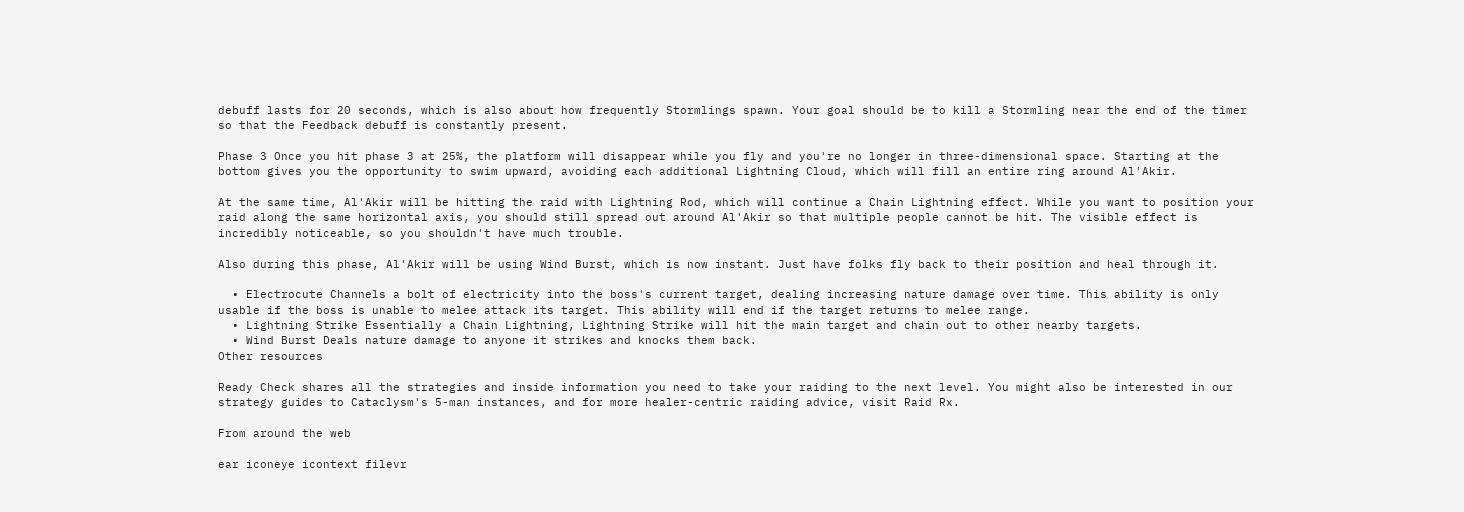debuff lasts for 20 seconds, which is also about how frequently Stormlings spawn. Your goal should be to kill a Stormling near the end of the timer so that the Feedback debuff is constantly present.

Phase 3 Once you hit phase 3 at 25%, the platform will disappear while you fly and you're no longer in three-dimensional space. Starting at the bottom gives you the opportunity to swim upward, avoiding each additional Lightning Cloud, which will fill an entire ring around Al'Akir.

At the same time, Al'Akir will be hitting the raid with Lightning Rod, which will continue a Chain Lightning effect. While you want to position your raid along the same horizontal axis, you should still spread out around Al'Akir so that multiple people cannot be hit. The visible effect is incredibly noticeable, so you shouldn't have much trouble.

Also during this phase, Al'Akir will be using Wind Burst, which is now instant. Just have folks fly back to their position and heal through it.

  • Electrocute Channels a bolt of electricity into the boss's current target, dealing increasing nature damage over time. This ability is only usable if the boss is unable to melee attack its target. This ability will end if the target returns to melee range.
  • Lightning Strike Essentially a Chain Lightning, Lightning Strike will hit the main target and chain out to other nearby targets.
  • Wind Burst Deals nature damage to anyone it strikes and knocks them back.
Other resources

Ready Check shares all the strategies and inside information you need to take your raiding to the next level. You might also be interested in our strategy guides to Cataclysm's 5-man instances, and for more healer-centric raiding advice, visit Raid Rx.

From around the web

ear iconeye icontext filevr